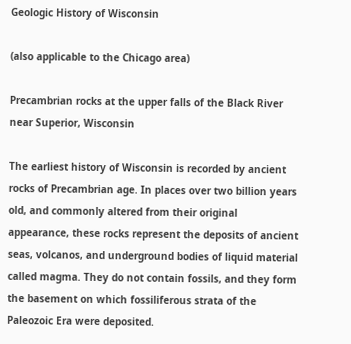Geologic History of Wisconsin

(also applicable to the Chicago area)

Precambrian rocks at the upper falls of the Black River near Superior, Wisconsin

The earliest history of Wisconsin is recorded by ancient rocks of Precambrian age. In places over two billion years old, and commonly altered from their original appearance, these rocks represent the deposits of ancient seas, volcanos, and underground bodies of liquid material called magma. They do not contain fossils, and they form the basement on which fossiliferous strata of the Paleozoic Era were deposited.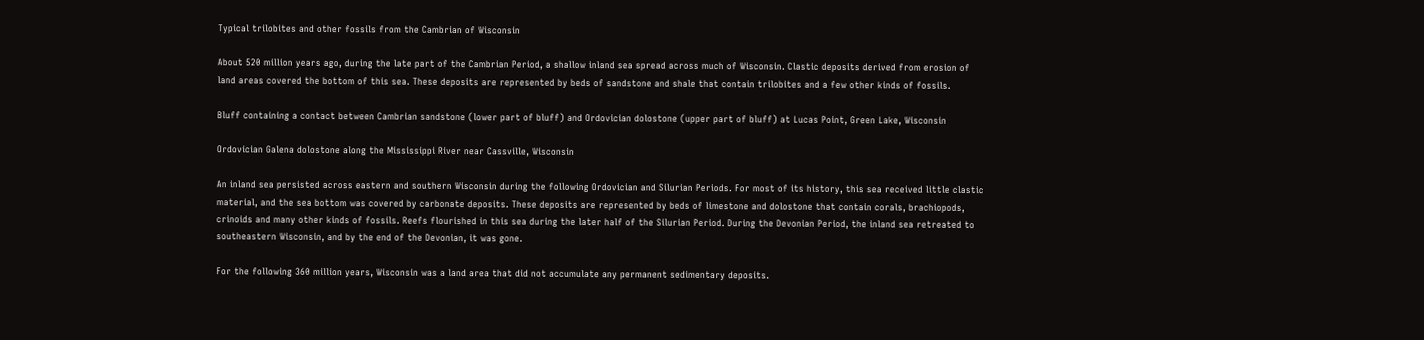Typical trilobites and other fossils from the Cambrian of Wisconsin

About 520 million years ago, during the late part of the Cambrian Period, a shallow inland sea spread across much of Wisconsin. Clastic deposits derived from erosion of land areas covered the bottom of this sea. These deposits are represented by beds of sandstone and shale that contain trilobites and a few other kinds of fossils.

Bluff containing a contact between Cambrian sandstone (lower part of bluff) and Ordovician dolostone (upper part of bluff) at Lucas Point, Green Lake, Wisconsin

Ordovician Galena dolostone along the Mississippi River near Cassville, Wisconsin

An inland sea persisted across eastern and southern Wisconsin during the following Ordovician and Silurian Periods. For most of its history, this sea received little clastic material, and the sea bottom was covered by carbonate deposits. These deposits are represented by beds of limestone and dolostone that contain corals, brachiopods, crinoids and many other kinds of fossils. Reefs flourished in this sea during the later half of the Silurian Period. During the Devonian Period, the inland sea retreated to southeastern Wisconsin, and by the end of the Devonian, it was gone.

For the following 360 million years, Wisconsin was a land area that did not accumulate any permanent sedimentary deposits.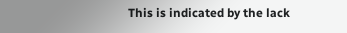This is indicated by the lack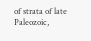of strata of late Paleozoic,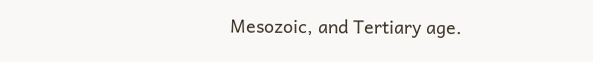Mesozoic, and Tertiary age.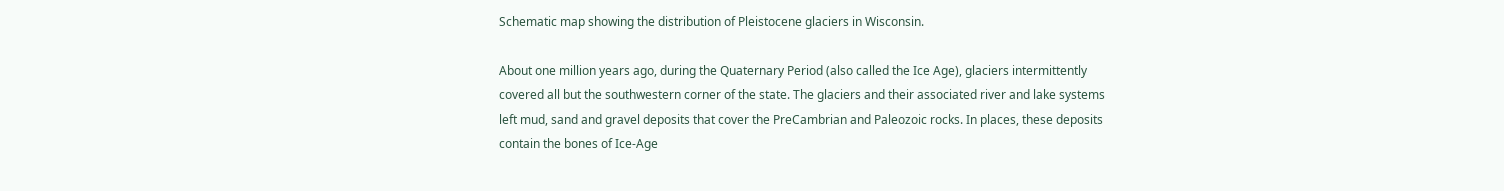Schematic map showing the distribution of Pleistocene glaciers in Wisconsin.

About one million years ago, during the Quaternary Period (also called the Ice Age), glaciers intermittently covered all but the southwestern corner of the state. The glaciers and their associated river and lake systems left mud, sand and gravel deposits that cover the PreCambrian and Paleozoic rocks. In places, these deposits contain the bones of Ice-Age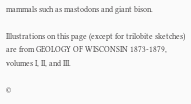mammals such as mastodons and giant bison.

Illustrations on this page (except for trilobite sketches) are from GEOLOGY OF WISCONSIN 1873-1879, volumes I, II, and III.

©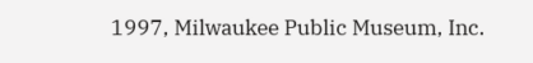1997, Milwaukee Public Museum, Inc.